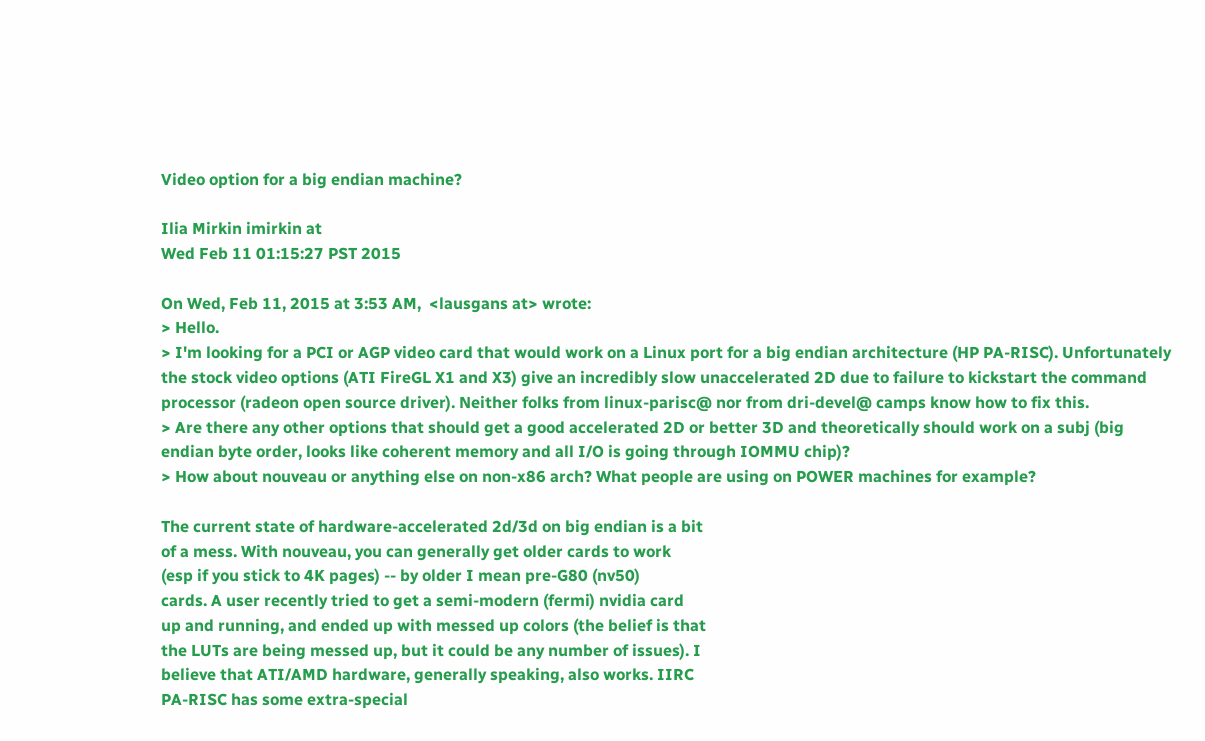Video option for a big endian machine?

Ilia Mirkin imirkin at
Wed Feb 11 01:15:27 PST 2015

On Wed, Feb 11, 2015 at 3:53 AM,  <lausgans at> wrote:
> Hello.
> I'm looking for a PCI or AGP video card that would work on a Linux port for a big endian architecture (HP PA-RISC). Unfortunately the stock video options (ATI FireGL X1 and X3) give an incredibly slow unaccelerated 2D due to failure to kickstart the command processor (radeon open source driver). Neither folks from linux-parisc@ nor from dri-devel@ camps know how to fix this.
> Are there any other options that should get a good accelerated 2D or better 3D and theoretically should work on a subj (big endian byte order, looks like coherent memory and all I/O is going through IOMMU chip)?
> How about nouveau or anything else on non-x86 arch? What people are using on POWER machines for example?

The current state of hardware-accelerated 2d/3d on big endian is a bit
of a mess. With nouveau, you can generally get older cards to work
(esp if you stick to 4K pages) -- by older I mean pre-G80 (nv50)
cards. A user recently tried to get a semi-modern (fermi) nvidia card
up and running, and ended up with messed up colors (the belief is that
the LUTs are being messed up, but it could be any number of issues). I
believe that ATI/AMD hardware, generally speaking, also works. IIRC
PA-RISC has some extra-special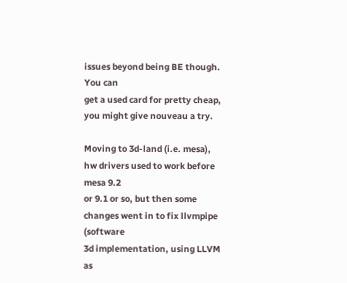issues beyond being BE though. You can
get a used card for pretty cheap, you might give nouveau a try.

Moving to 3d-land (i.e. mesa), hw drivers used to work before mesa 9.2
or 9.1 or so, but then some changes went in to fix llvmpipe (software
3d implementation, using LLVM as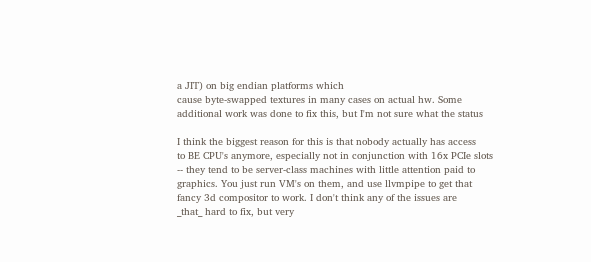a JIT) on big endian platforms which
cause byte-swapped textures in many cases on actual hw. Some
additional work was done to fix this, but I'm not sure what the status

I think the biggest reason for this is that nobody actually has access
to BE CPU's anymore, especially not in conjunction with 16x PCIe slots
-- they tend to be server-class machines with little attention paid to
graphics. You just run VM's on them, and use llvmpipe to get that
fancy 3d compositor to work. I don't think any of the issues are
_that_ hard to fix, but very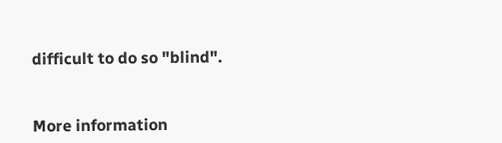difficult to do so "blind".


More information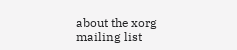about the xorg mailing list